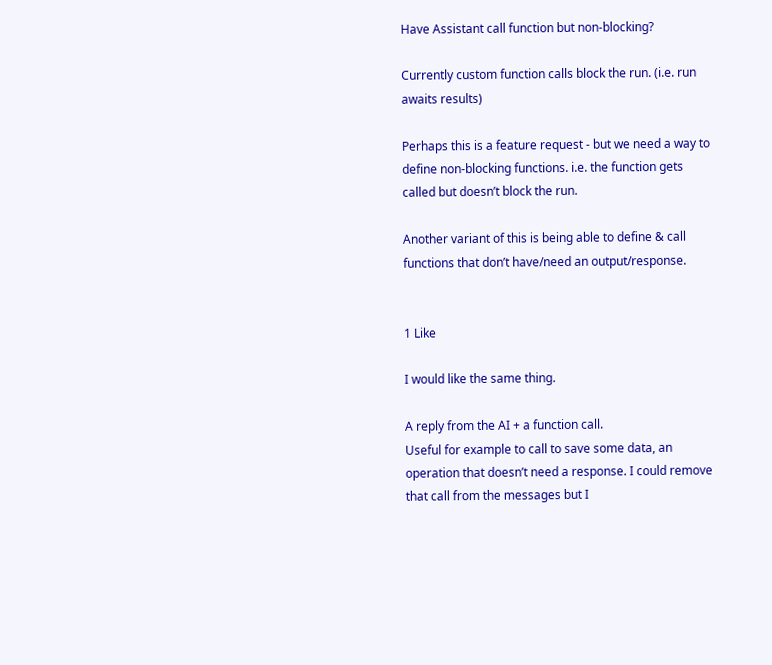Have Assistant call function but non-blocking?

Currently custom function calls block the run. (i.e. run awaits results)

Perhaps this is a feature request - but we need a way to define non-blocking functions. i.e. the function gets called but doesn’t block the run.

Another variant of this is being able to define & call functions that don’t have/need an output/response.


1 Like

I would like the same thing.

A reply from the AI + a function call.
Useful for example to call to save some data, an operation that doesn’t need a response. I could remove that call from the messages but I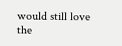would still love the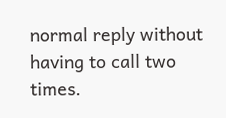normal reply without having to call two times.